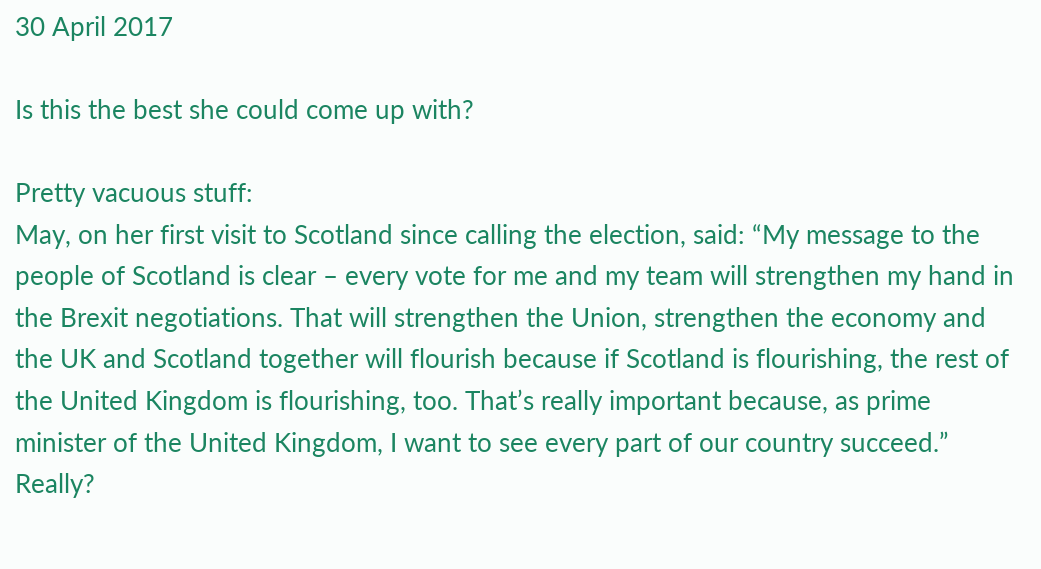30 April 2017

Is this the best she could come up with?

Pretty vacuous stuff:
May, on her first visit to Scotland since calling the election, said: “My message to the people of Scotland is clear – every vote for me and my team will strengthen my hand in the Brexit negotiations. That will strengthen the Union, strengthen the economy and the UK and Scotland together will flourish because if Scotland is flourishing, the rest of the United Kingdom is flourishing, too. That’s really important because, as prime minister of the United Kingdom, I want to see every part of our country succeed.”
Really?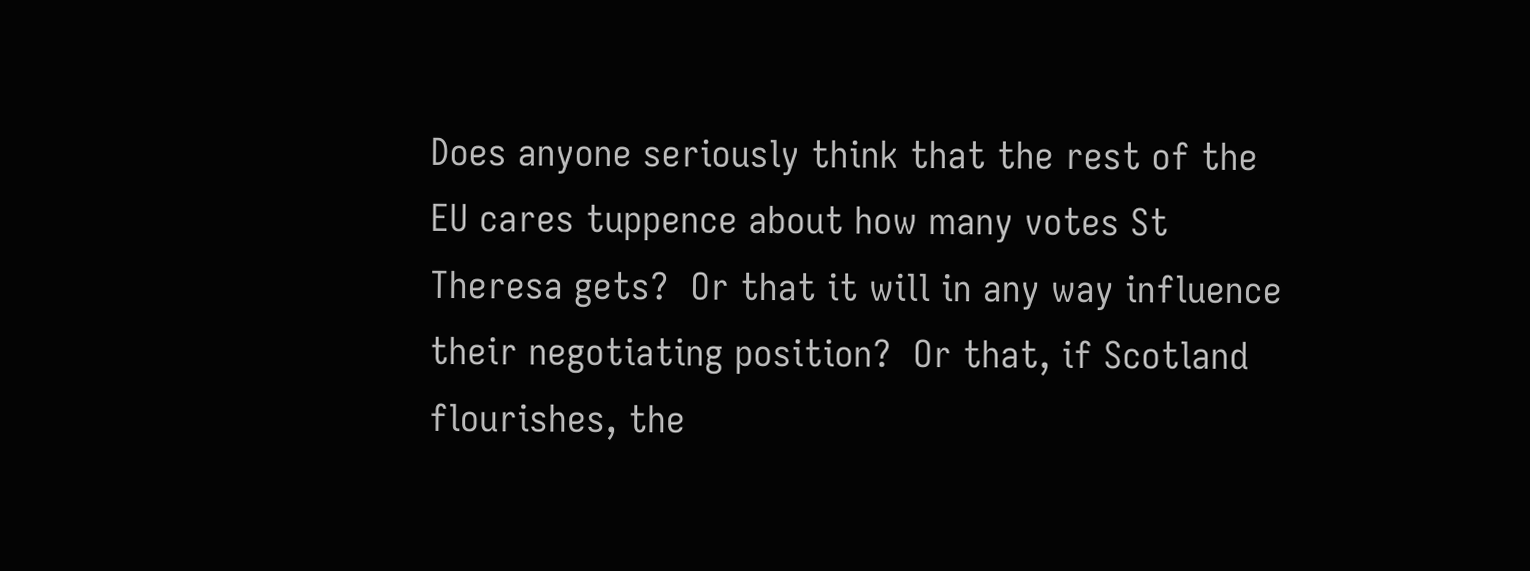Does anyone seriously think that the rest of the EU cares tuppence about how many votes St Theresa gets?  Or that it will in any way influence their negotiating position?  Or that, if Scotland flourishes, the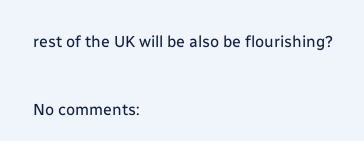rest of the UK will be also be flourishing?


No comments: